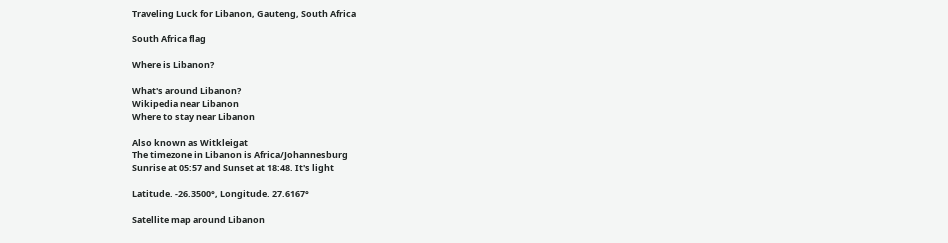Traveling Luck for Libanon, Gauteng, South Africa

South Africa flag

Where is Libanon?

What's around Libanon?
Wikipedia near Libanon
Where to stay near Libanon

Also known as Witkleigat
The timezone in Libanon is Africa/Johannesburg
Sunrise at 05:57 and Sunset at 18:48. It's light

Latitude. -26.3500°, Longitude. 27.6167°

Satellite map around Libanon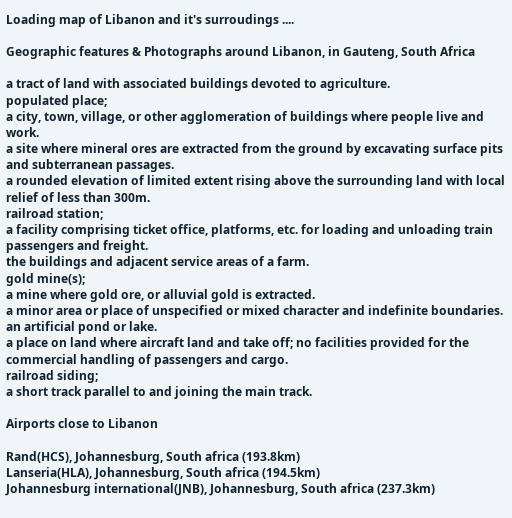Loading map of Libanon and it's surroudings ....

Geographic features & Photographs around Libanon, in Gauteng, South Africa

a tract of land with associated buildings devoted to agriculture.
populated place;
a city, town, village, or other agglomeration of buildings where people live and work.
a site where mineral ores are extracted from the ground by excavating surface pits and subterranean passages.
a rounded elevation of limited extent rising above the surrounding land with local relief of less than 300m.
railroad station;
a facility comprising ticket office, platforms, etc. for loading and unloading train passengers and freight.
the buildings and adjacent service areas of a farm.
gold mine(s);
a mine where gold ore, or alluvial gold is extracted.
a minor area or place of unspecified or mixed character and indefinite boundaries.
an artificial pond or lake.
a place on land where aircraft land and take off; no facilities provided for the commercial handling of passengers and cargo.
railroad siding;
a short track parallel to and joining the main track.

Airports close to Libanon

Rand(HCS), Johannesburg, South africa (193.8km)
Lanseria(HLA), Johannesburg, South africa (194.5km)
Johannesburg international(JNB), Johannesburg, South africa (237.3km)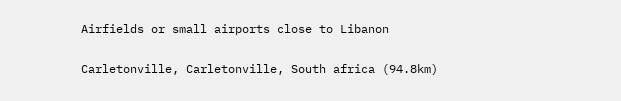Airfields or small airports close to Libanon

Carletonville, Carletonville, South africa (94.8km)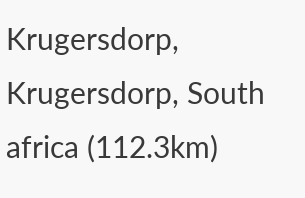Krugersdorp, Krugersdorp, South africa (112.3km)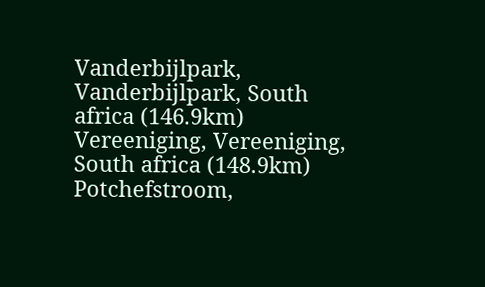Vanderbijlpark, Vanderbijlpark, South africa (146.9km)
Vereeniging, Vereeniging, South africa (148.9km)
Potchefstroom,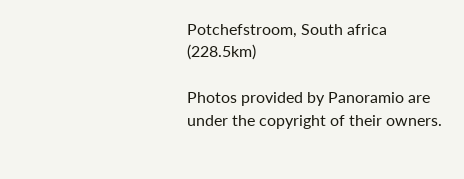Potchefstroom, South africa (228.5km)

Photos provided by Panoramio are under the copyright of their owners.